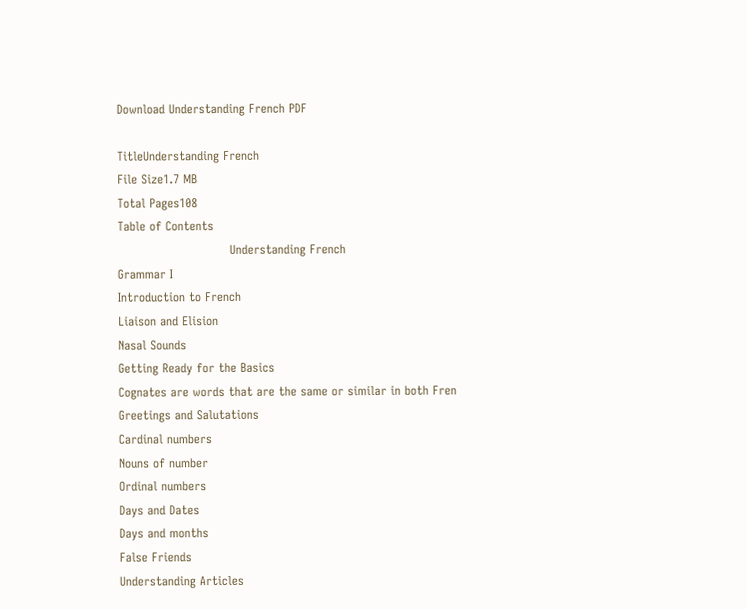Download Understanding French PDF

TitleUnderstanding French
File Size1.7 MB
Total Pages108
Table of Contents
                            Understanding French
Grammar I
Introduction to French
Liaison and Elision
Nasal Sounds
Getting Ready for the Basics
Cognates are words that are the same or similar in both Fren
Greetings and Salutations
Cardinal numbers
Nouns of number
Ordinal numbers
Days and Dates
Days and months
False Friends
Understanding Articles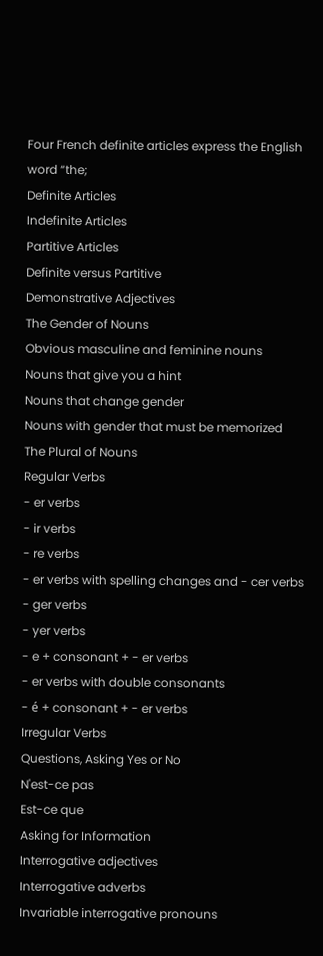Four French definite articles express the English word “the;
Definite Articles
Indefinite Articles
Partitive Articles
Definite versus Partitive
Demonstrative Adjectives
The Gender of Nouns
Obvious masculine and feminine nouns
Nouns that give you a hint
Nouns that change gender
Nouns with gender that must be memorized
The Plural of Nouns
Regular Verbs
- er verbs
- ir verbs
- re verbs
- er verbs with spelling changes and - cer verbs
- ger verbs
- yer verbs
- e + consonant + - er verbs
- er verbs with double consonants
- é + consonant + - er verbs
Irregular Verbs
Questions, Asking Yes or No
N'est-ce pas
Est-ce que
Asking for Information
Interrogative adjectives
Interrogative adverbs
Invariable interrogative pronouns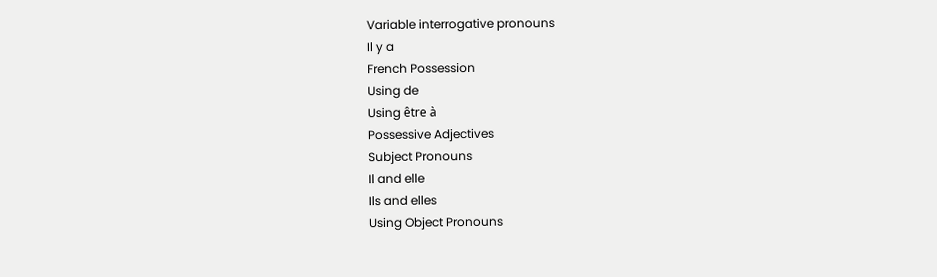Variable interrogative pronouns
Il y a
French Possession
Using de
Using être à
Possessive Adjectives
Subject Pronouns
Il and elle
Ils and elles
Using Object Pronouns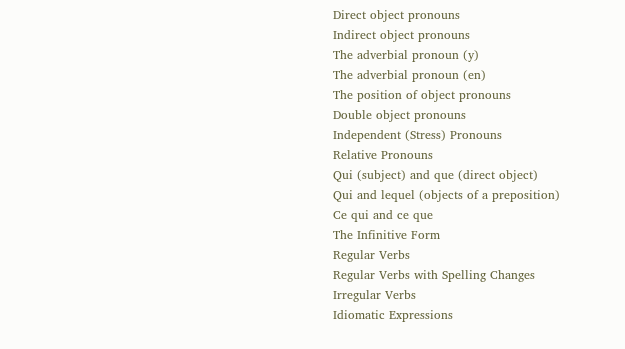Direct object pronouns
Indirect object pronouns
The adverbial pronoun (y)
The adverbial pronoun (en)
The position of object pronouns
Double object pronouns
Independent (Stress) Pronouns
Relative Pronouns
Qui (subject) and que (direct object)
Qui and lequel (objects of a preposition)
Ce qui and ce que
The Infinitive Form
Regular Verbs
Regular Verbs with Spelling Changes
Irregular Verbs
Idiomatic Expressions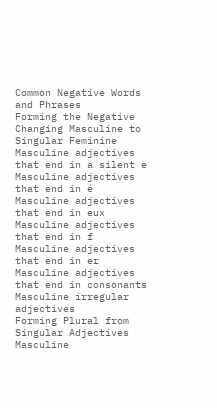Common Negative Words and Phrases
Forming the Negative
Changing Masculine to Singular Feminine
Masculine adjectives that end in a silent e
Masculine adjectives that end in é
Masculine adjectives that end in eux
Masculine adjectives that end in f
Masculine adjectives that end in er
Masculine adjectives that end in consonants
Masculine irregular adjectives
Forming Plural from Singular Adjectives
Masculine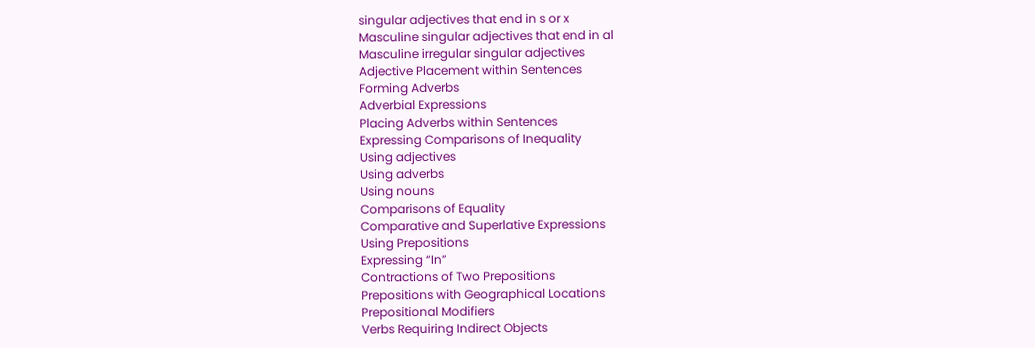singular adjectives that end in s or x
Masculine singular adjectives that end in al
Masculine irregular singular adjectives
Adjective Placement within Sentences
Forming Adverbs
Adverbial Expressions
Placing Adverbs within Sentences
Expressing Comparisons of Inequality
Using adjectives
Using adverbs
Using nouns
Comparisons of Equality
Comparative and Superlative Expressions
Using Prepositions
Expressing “In”
Contractions of Two Prepositions
Prepositions with Geographical Locations
Prepositional Modifiers
Verbs Requiring Indirect Objects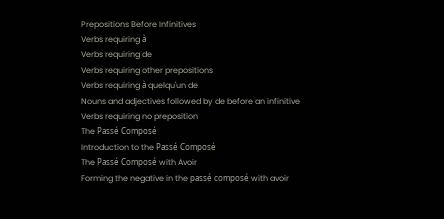Prepositions Before Infinitives
Verbs requiring à
Verbs requiring de
Verbs requiring other prepositions
Verbs requiring à quelqu'un de
Nouns and adjectives followed by de before an infinitive
Verbs requiring no preposition
The Passé Composé
Introduction to the Passé Composé
The Passé Composé with Avoir
Forming the negative in the passé composé with avoir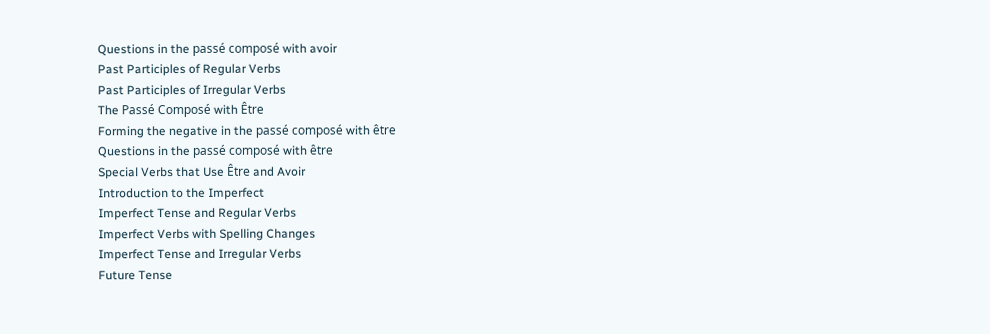Questions in the passé composé with avoir
Past Participles of Regular Verbs
Past Participles of Irregular Verbs
The Passé Composé with Être
Forming the negative in the passé composé with être
Questions in the passé composé with être
Special Verbs that Use Être and Avoir
Introduction to the Imperfect
Imperfect Tense and Regular Verbs
Imperfect Verbs with Spelling Changes
Imperfect Tense and Irregular Verbs
Future Tense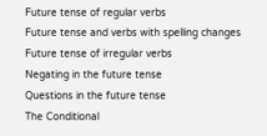Future tense of regular verbs
Future tense and verbs with spelling changes
Future tense of irregular verbs
Negating in the future tense
Questions in the future tense
The Conditional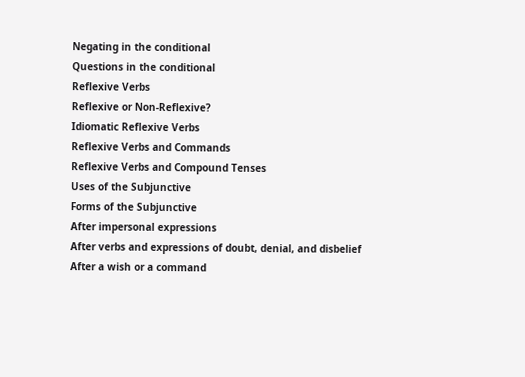Negating in the conditional
Questions in the conditional
Reflexive Verbs
Reflexive or Non‐Reflexive?
Idiomatic Reflexive Verbs
Reflexive Verbs and Commands
Reflexive Verbs and Compound Tenses
Uses of the Subjunctive
Forms of the Subjunctive
After impersonal expressions
After verbs and expressions of doubt, denial, and disbelief
After a wish or a command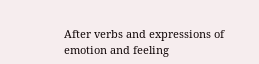After verbs and expressions of emotion and feeling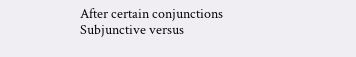After certain conjunctions
Subjunctive versus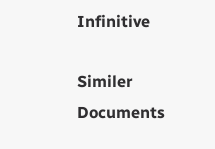Infinitive

Similer Documents